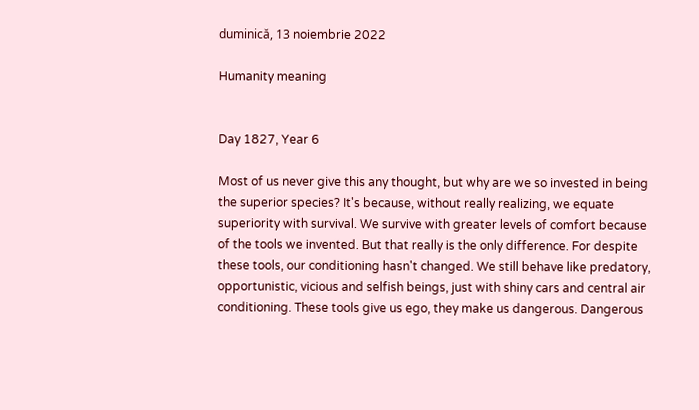duminică, 13 noiembrie 2022

Humanity meaning


Day 1827, Year 6

Most of us never give this any thought, but why are we so invested in being the superior species? It's because, without really realizing, we equate superiority with survival. We survive with greater levels of comfort because of the tools we invented. But that really is the only difference. For despite these tools, our conditioning hasn't changed. We still behave like predatory, opportunistic, vicious and selfish beings, just with shiny cars and central air conditioning. These tools give us ego, they make us dangerous. Dangerous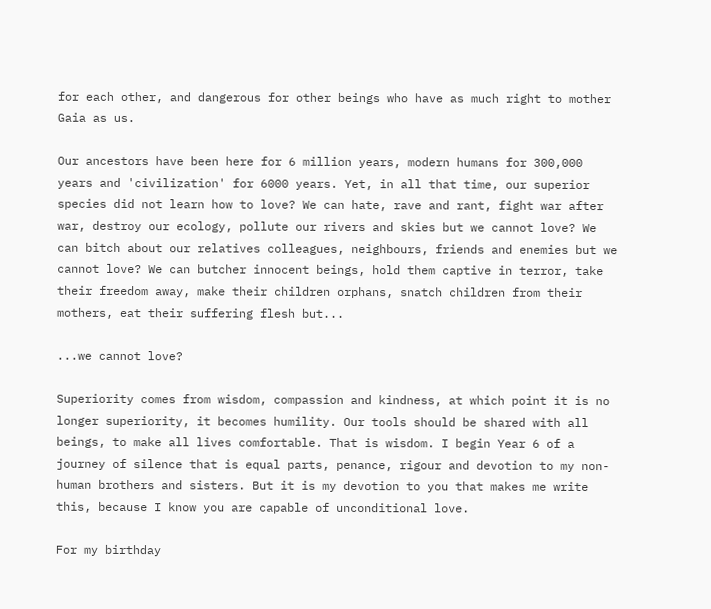for each other, and dangerous for other beings who have as much right to mother Gaia as us.

Our ancestors have been here for 6 million years, modern humans for 300,000 years and 'civilization' for 6000 years. Yet, in all that time, our superior species did not learn how to love? We can hate, rave and rant, fight war after war, destroy our ecology, pollute our rivers and skies but we cannot love? We can bitch about our relatives colleagues, neighbours, friends and enemies but we cannot love? We can butcher innocent beings, hold them captive in terror, take their freedom away, make their children orphans, snatch children from their mothers, eat their suffering flesh but...

...we cannot love?

Superiority comes from wisdom, compassion and kindness, at which point it is no longer superiority, it becomes humility. Our tools should be shared with all beings, to make all lives comfortable. That is wisdom. I begin Year 6 of a journey of silence that is equal parts, penance, rigour and devotion to my non-human brothers and sisters. But it is my devotion to you that makes me write this, because I know you are capable of unconditional love.

For my birthday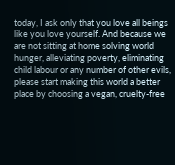today, I ask only that you love all beings like you love yourself. And because we are not sitting at home solving world hunger, alleviating poverty, eliminating child labour or any number of other evils, please start making this world a better place by choosing a vegan, cruelty-free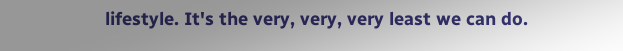lifestyle. It's the very, very, very least we can do.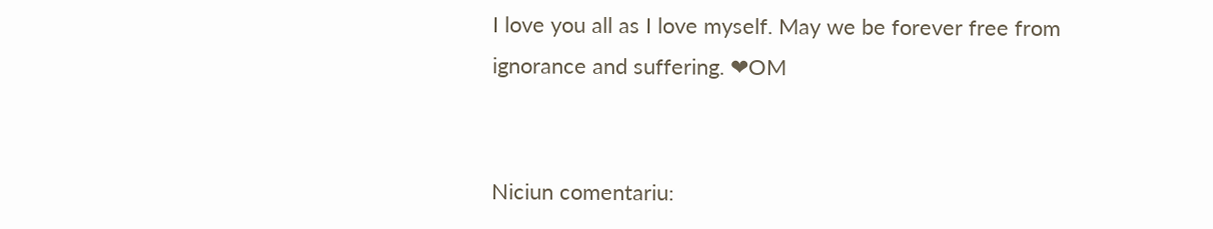I love you all as I love myself. May we be forever free from ignorance and suffering. ❤OM


Niciun comentariu: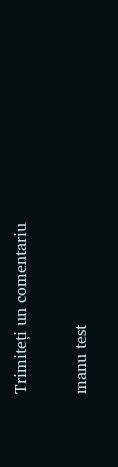Trimiteți un comentariu

manu test